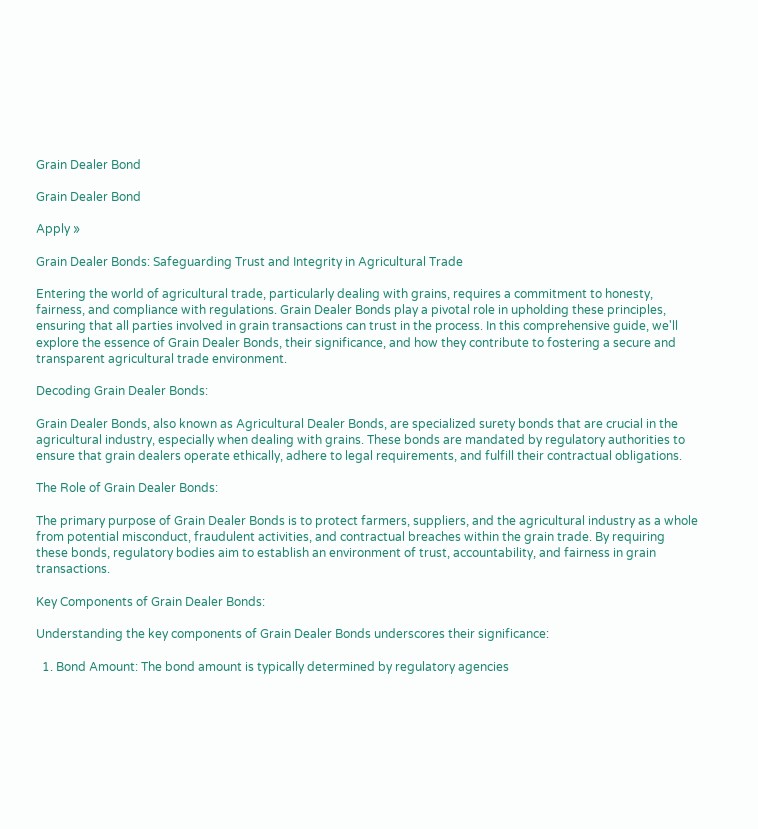Grain Dealer Bond

Grain Dealer Bond

Apply »

Grain Dealer Bonds: Safeguarding Trust and Integrity in Agricultural Trade

Entering the world of agricultural trade, particularly dealing with grains, requires a commitment to honesty, fairness, and compliance with regulations. Grain Dealer Bonds play a pivotal role in upholding these principles, ensuring that all parties involved in grain transactions can trust in the process. In this comprehensive guide, we'll explore the essence of Grain Dealer Bonds, their significance, and how they contribute to fostering a secure and transparent agricultural trade environment.

Decoding Grain Dealer Bonds:

Grain Dealer Bonds, also known as Agricultural Dealer Bonds, are specialized surety bonds that are crucial in the agricultural industry, especially when dealing with grains. These bonds are mandated by regulatory authorities to ensure that grain dealers operate ethically, adhere to legal requirements, and fulfill their contractual obligations.

The Role of Grain Dealer Bonds:

The primary purpose of Grain Dealer Bonds is to protect farmers, suppliers, and the agricultural industry as a whole from potential misconduct, fraudulent activities, and contractual breaches within the grain trade. By requiring these bonds, regulatory bodies aim to establish an environment of trust, accountability, and fairness in grain transactions.

Key Components of Grain Dealer Bonds:

Understanding the key components of Grain Dealer Bonds underscores their significance:

  1. Bond Amount: The bond amount is typically determined by regulatory agencies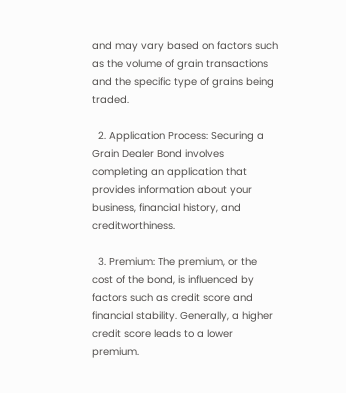and may vary based on factors such as the volume of grain transactions and the specific type of grains being traded.

  2. Application Process: Securing a Grain Dealer Bond involves completing an application that provides information about your business, financial history, and creditworthiness.

  3. Premium: The premium, or the cost of the bond, is influenced by factors such as credit score and financial stability. Generally, a higher credit score leads to a lower premium.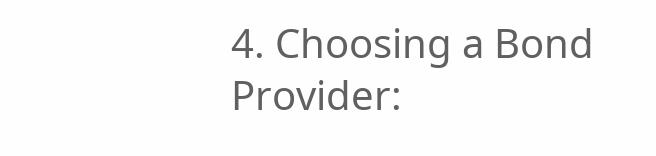4. Choosing a Bond Provider: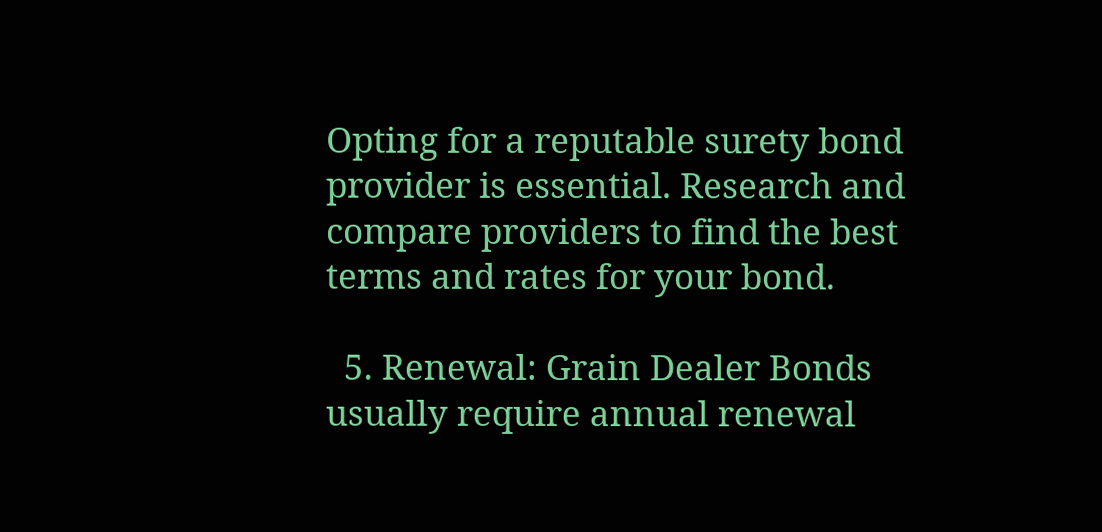Opting for a reputable surety bond provider is essential. Research and compare providers to find the best terms and rates for your bond.

  5. Renewal: Grain Dealer Bonds usually require annual renewal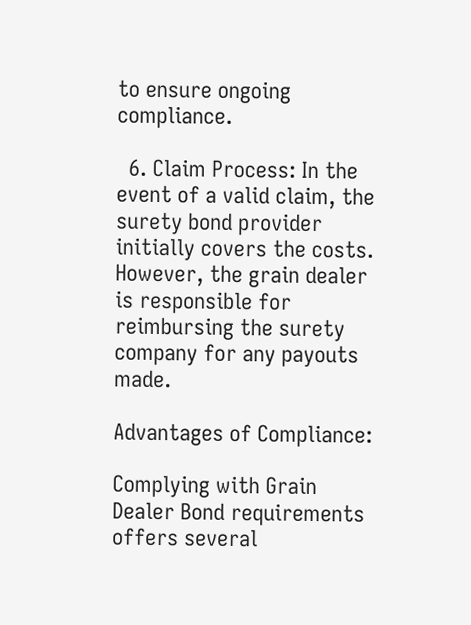to ensure ongoing compliance.

  6. Claim Process: In the event of a valid claim, the surety bond provider initially covers the costs. However, the grain dealer is responsible for reimbursing the surety company for any payouts made.

Advantages of Compliance:

Complying with Grain Dealer Bond requirements offers several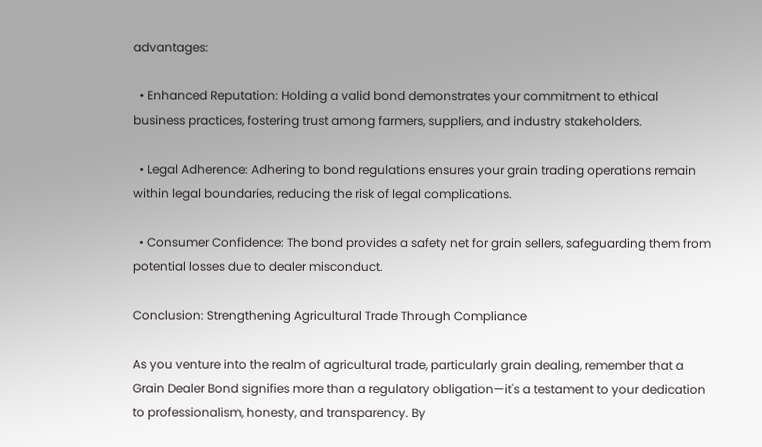advantages:

  • Enhanced Reputation: Holding a valid bond demonstrates your commitment to ethical business practices, fostering trust among farmers, suppliers, and industry stakeholders.

  • Legal Adherence: Adhering to bond regulations ensures your grain trading operations remain within legal boundaries, reducing the risk of legal complications.

  • Consumer Confidence: The bond provides a safety net for grain sellers, safeguarding them from potential losses due to dealer misconduct.

Conclusion: Strengthening Agricultural Trade Through Compliance

As you venture into the realm of agricultural trade, particularly grain dealing, remember that a Grain Dealer Bond signifies more than a regulatory obligation—it's a testament to your dedication to professionalism, honesty, and transparency. By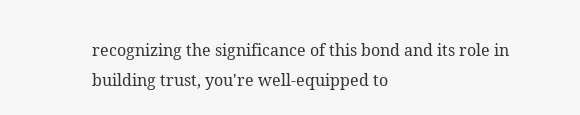recognizing the significance of this bond and its role in building trust, you're well-equipped to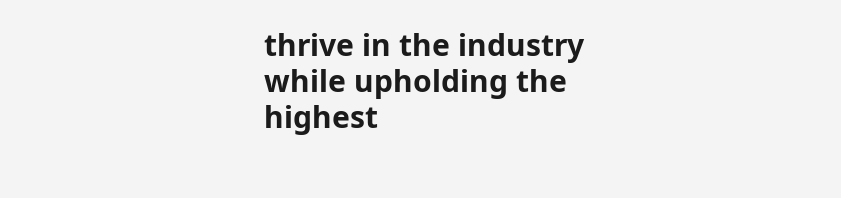thrive in the industry while upholding the highest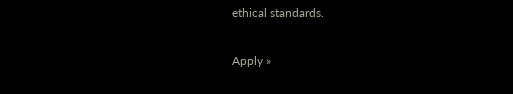ethical standards.

Apply »